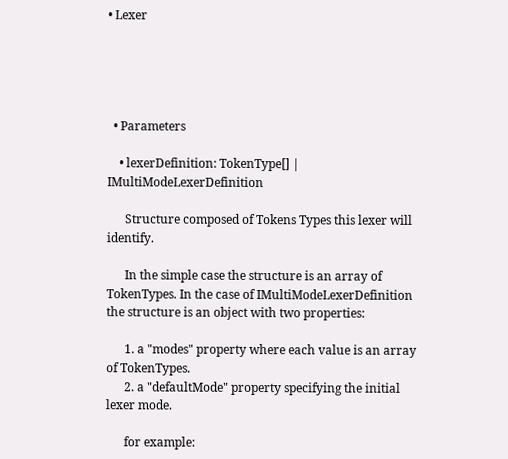• Lexer





  • Parameters

    • lexerDefinition: TokenType[] | IMultiModeLexerDefinition

      Structure composed of Tokens Types this lexer will identify.

      In the simple case the structure is an array of TokenTypes. In the case of IMultiModeLexerDefinition the structure is an object with two properties:

      1. a "modes" property where each value is an array of TokenTypes.
      2. a "defaultMode" property specifying the initial lexer mode.

      for example: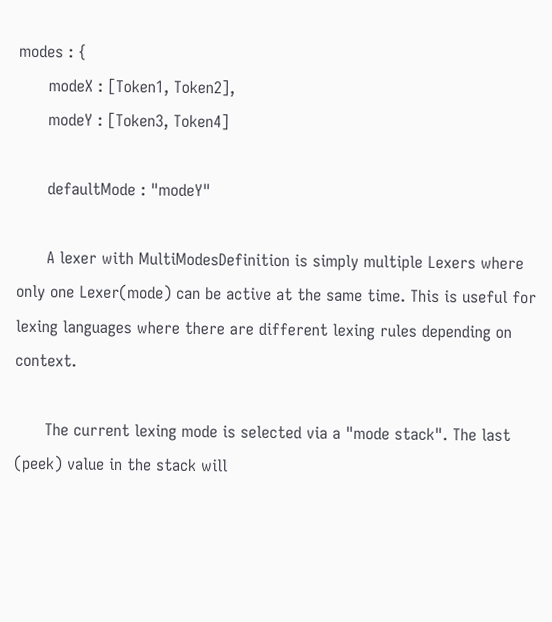modes : {
      modeX : [Token1, Token2],
      modeY : [Token3, Token4]

      defaultMode : "modeY"

      A lexer with MultiModesDefinition is simply multiple Lexers where only one Lexer(mode) can be active at the same time. This is useful for lexing languages where there are different lexing rules depending on context.

      The current lexing mode is selected via a "mode stack". The last (peek) value in the stack will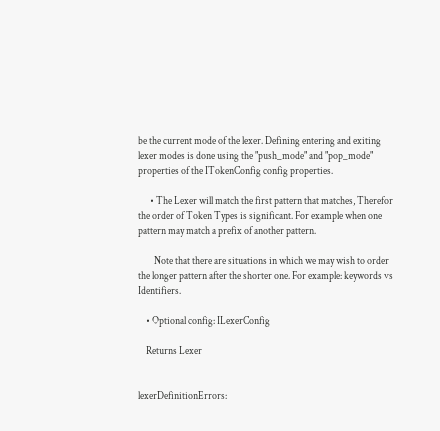be the current mode of the lexer. Defining entering and exiting lexer modes is done using the "push_mode" and "pop_mode" properties of the ITokenConfig config properties.

      • The Lexer will match the first pattern that matches, Therefor the order of Token Types is significant. For example when one pattern may match a prefix of another pattern.

        Note that there are situations in which we may wish to order the longer pattern after the shorter one. For example: keywords vs Identifiers.

    • Optional config: ILexerConfig

    Returns Lexer


lexerDefinitionErrors: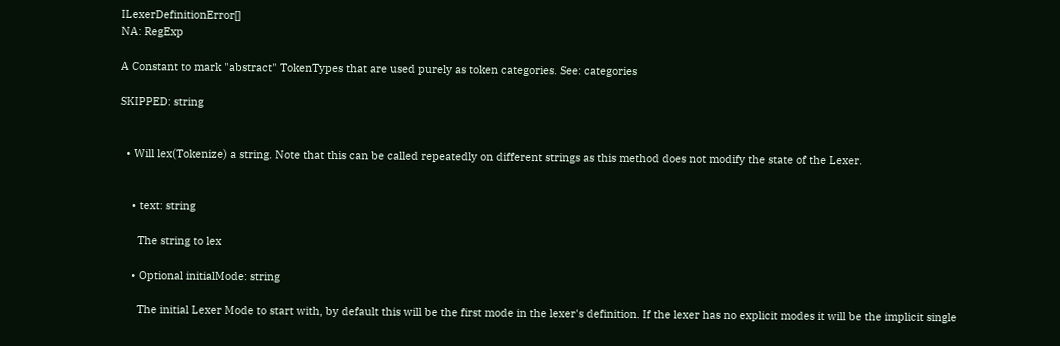ILexerDefinitionError[]
NA: RegExp

A Constant to mark "abstract" TokenTypes that are used purely as token categories. See: categories

SKIPPED: string


  • Will lex(Tokenize) a string. Note that this can be called repeatedly on different strings as this method does not modify the state of the Lexer.


    • text: string

      The string to lex

    • Optional initialMode: string

      The initial Lexer Mode to start with, by default this will be the first mode in the lexer's definition. If the lexer has no explicit modes it will be the implicit single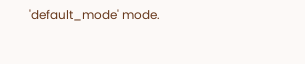'default_mode' mode.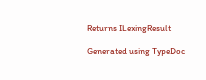Returns ILexingResult

Generated using TypeDoc